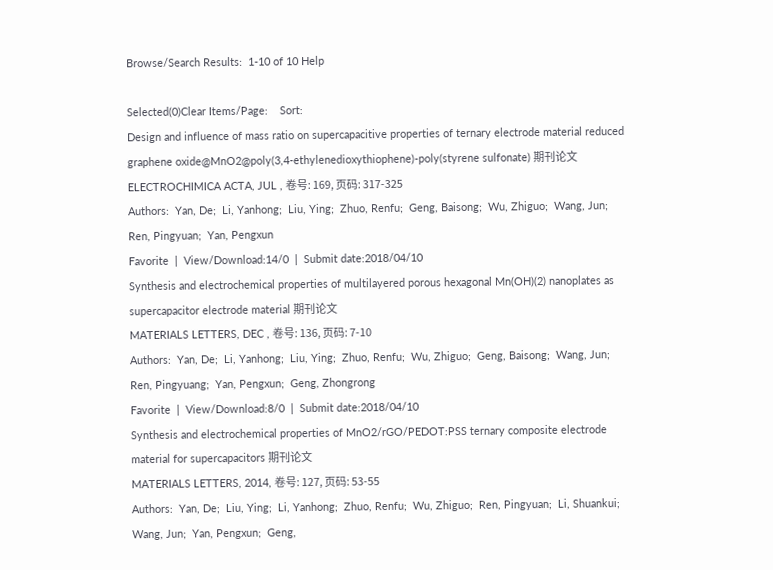Browse/Search Results:  1-10 of 10 Help

Selected(0)Clear Items/Page:    Sort:
Design and influence of mass ratio on supercapacitive properties of ternary electrode material reduced graphene oxide@MnO2@poly(3,4-ethylenedioxythiophene)-poly(styrene sulfonate) 期刊论文
ELECTROCHIMICA ACTA, JUL , 卷号: 169, 页码: 317-325
Authors:  Yan, De;  Li, Yanhong;  Liu, Ying;  Zhuo, Renfu;  Geng, Baisong;  Wu, Zhiguo;  Wang, Jun;  Ren, Pingyuan;  Yan, Pengxun
Favorite  |  View/Download:14/0  |  Submit date:2018/04/10
Synthesis and electrochemical properties of multilayered porous hexagonal Mn(OH)(2) nanoplates as supercapacitor electrode material 期刊论文
MATERIALS LETTERS, DEC , 卷号: 136, 页码: 7-10
Authors:  Yan, De;  Li, Yanhong;  Liu, Ying;  Zhuo, Renfu;  Wu, Zhiguo;  Geng, Baisong;  Wang, Jun;  Ren, Pingyuang;  Yan, Pengxun;  Geng, Zhongrong
Favorite  |  View/Download:8/0  |  Submit date:2018/04/10
Synthesis and electrochemical properties of MnO2/rGO/PEDOT:PSS ternary composite electrode material for supercapacitors 期刊论文
MATERIALS LETTERS, 2014, 卷号: 127, 页码: 53-55
Authors:  Yan, De;  Liu, Ying;  Li, Yanhong;  Zhuo, Renfu;  Wu, Zhiguo;  Ren, Pingyuan;  Li, Shuankui;  Wang, Jun;  Yan, Pengxun;  Geng,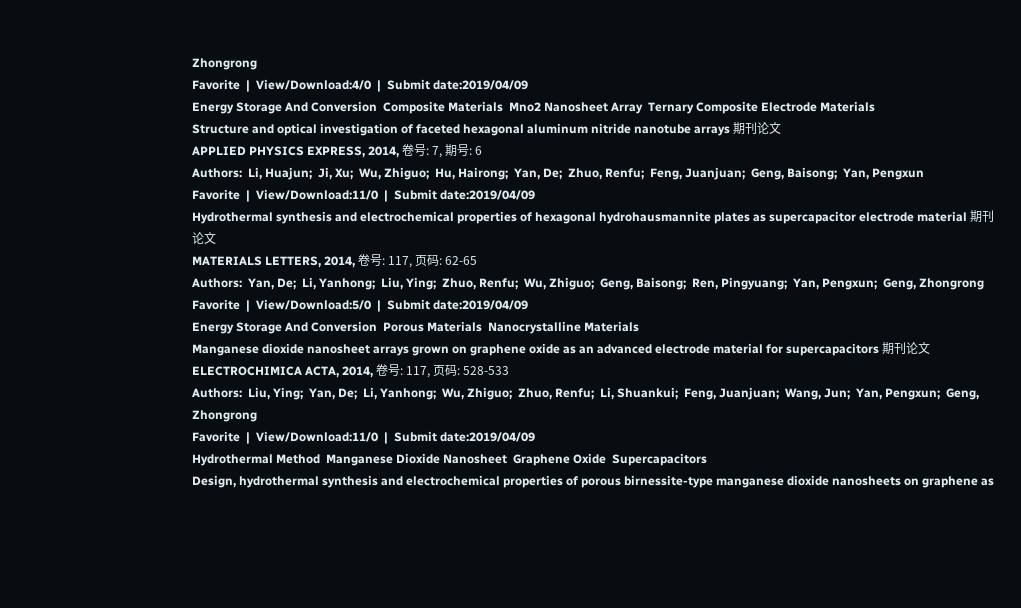Zhongrong
Favorite  |  View/Download:4/0  |  Submit date:2019/04/09
Energy Storage And Conversion  Composite Materials  Mno2 Nanosheet Array  Ternary Composite Electrode Materials
Structure and optical investigation of faceted hexagonal aluminum nitride nanotube arrays 期刊论文
APPLIED PHYSICS EXPRESS, 2014, 卷号: 7, 期号: 6
Authors:  Li, Huajun;  Ji, Xu;  Wu, Zhiguo;  Hu, Hairong;  Yan, De;  Zhuo, Renfu;  Feng, Juanjuan;  Geng, Baisong;  Yan, Pengxun
Favorite  |  View/Download:11/0  |  Submit date:2019/04/09
Hydrothermal synthesis and electrochemical properties of hexagonal hydrohausmannite plates as supercapacitor electrode material 期刊论文
MATERIALS LETTERS, 2014, 卷号: 117, 页码: 62-65
Authors:  Yan, De;  Li, Yanhong;  Liu, Ying;  Zhuo, Renfu;  Wu, Zhiguo;  Geng, Baisong;  Ren, Pingyuang;  Yan, Pengxun;  Geng, Zhongrong
Favorite  |  View/Download:5/0  |  Submit date:2019/04/09
Energy Storage And Conversion  Porous Materials  Nanocrystalline Materials
Manganese dioxide nanosheet arrays grown on graphene oxide as an advanced electrode material for supercapacitors 期刊论文
ELECTROCHIMICA ACTA, 2014, 卷号: 117, 页码: 528-533
Authors:  Liu, Ying;  Yan, De;  Li, Yanhong;  Wu, Zhiguo;  Zhuo, Renfu;  Li, Shuankui;  Feng, Juanjuan;  Wang, Jun;  Yan, Pengxun;  Geng, Zhongrong
Favorite  |  View/Download:11/0  |  Submit date:2019/04/09
Hydrothermal Method  Manganese Dioxide Nanosheet  Graphene Oxide  Supercapacitors
Design, hydrothermal synthesis and electrochemical properties of porous birnessite-type manganese dioxide nanosheets on graphene as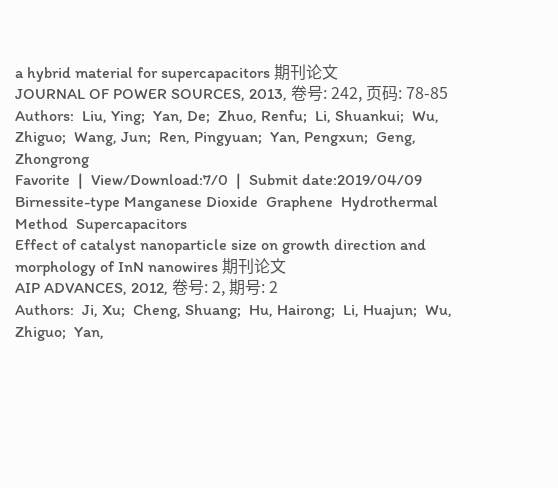a hybrid material for supercapacitors 期刊论文
JOURNAL OF POWER SOURCES, 2013, 卷号: 242, 页码: 78-85
Authors:  Liu, Ying;  Yan, De;  Zhuo, Renfu;  Li, Shuankui;  Wu, Zhiguo;  Wang, Jun;  Ren, Pingyuan;  Yan, Pengxun;  Geng, Zhongrong
Favorite  |  View/Download:7/0  |  Submit date:2019/04/09
Birnessite-type Manganese Dioxide  Graphene  Hydrothermal Method  Supercapacitors
Effect of catalyst nanoparticle size on growth direction and morphology of InN nanowires 期刊论文
AIP ADVANCES, 2012, 卷号: 2, 期号: 2
Authors:  Ji, Xu;  Cheng, Shuang;  Hu, Hairong;  Li, Huajun;  Wu, Zhiguo;  Yan,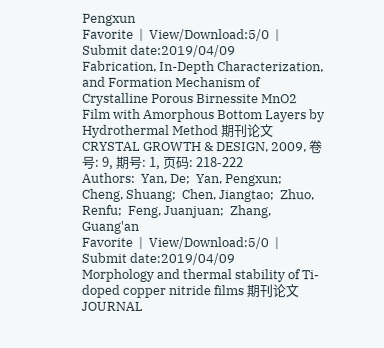Pengxun
Favorite  |  View/Download:5/0  |  Submit date:2019/04/09
Fabrication, In-Depth Characterization, and Formation Mechanism of Crystalline Porous Birnessite MnO2 Film with Amorphous Bottom Layers by Hydrothermal Method 期刊论文
CRYSTAL GROWTH & DESIGN, 2009, 卷号: 9, 期号: 1, 页码: 218-222
Authors:  Yan, De;  Yan, Pengxun;  Cheng, Shuang;  Chen, Jiangtao;  Zhuo, Renfu;  Feng, Juanjuan;  Zhang, Guang'an
Favorite  |  View/Download:5/0  |  Submit date:2019/04/09
Morphology and thermal stability of Ti-doped copper nitride films 期刊论文
JOURNAL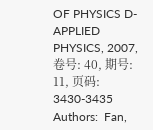OF PHYSICS D-APPLIED PHYSICS, 2007, 卷号: 40, 期号: 11, 页码: 3430-3435
Authors:  Fan,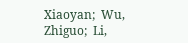Xiaoyan;  Wu, Zhiguo;  Li,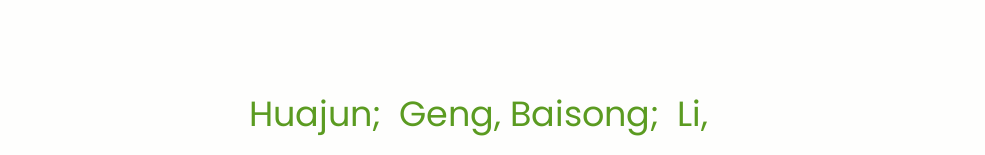Huajun;  Geng, Baisong;  Li,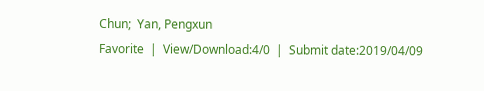Chun;  Yan, Pengxun
Favorite  |  View/Download:4/0  |  Submit date:2019/04/09